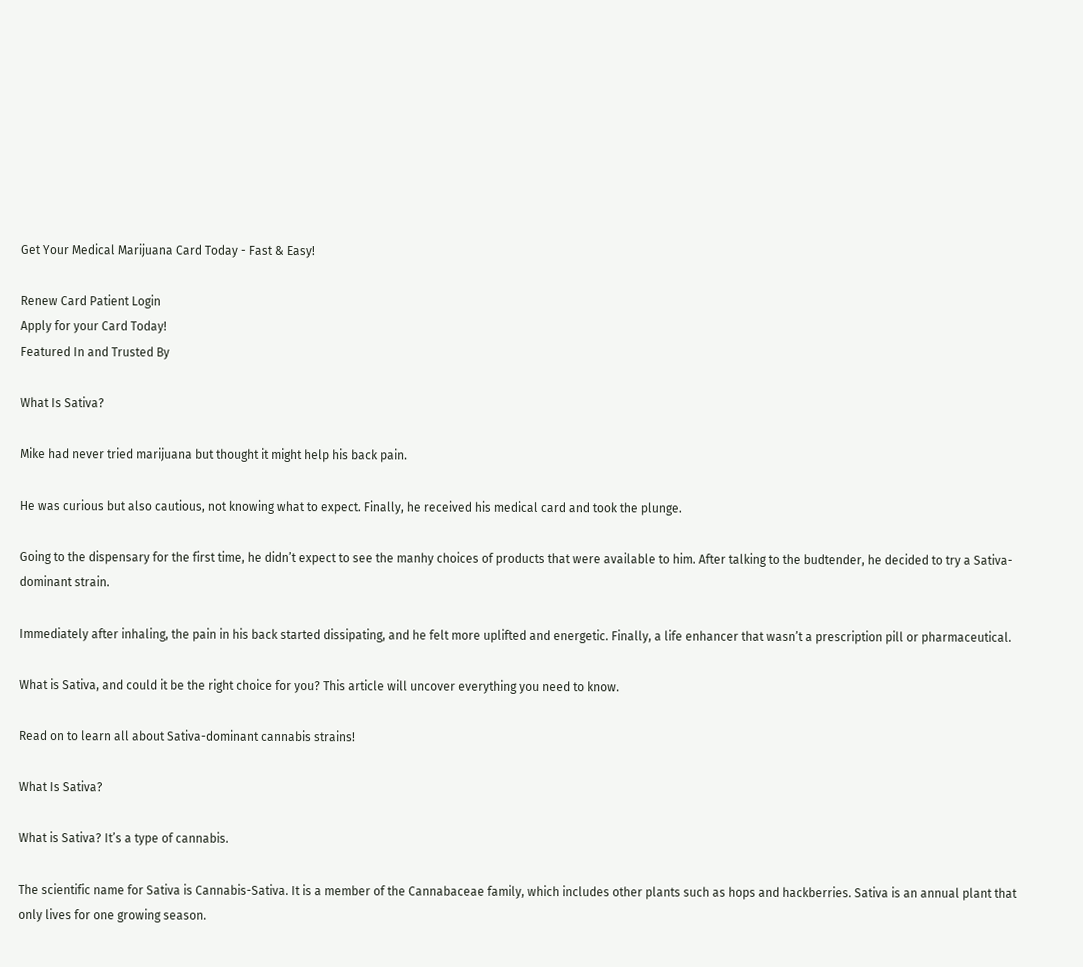Get Your Medical Marijuana Card Today - Fast & Easy!

Renew Card Patient Login
Apply for your Card Today!
Featured In and Trusted By

What Is Sativa?

Mike had never tried marijuana but thought it might help his back pain.

He was curious but also cautious, not knowing what to expect. Finally, he received his medical card and took the plunge.

Going to the dispensary for the first time, he didn’t expect to see the manhy choices of products that were available to him. After talking to the budtender, he decided to try a Sativa-dominant strain.

Immediately after inhaling, the pain in his back started dissipating, and he felt more uplifted and energetic. Finally, a life enhancer that wasn’t a prescription pill or pharmaceutical.

What is Sativa, and could it be the right choice for you? This article will uncover everything you need to know.

Read on to learn all about Sativa-dominant cannabis strains!

What Is Sativa?

What is Sativa? It’s a type of cannabis.

The scientific name for Sativa is Cannabis-Sativa. It is a member of the Cannabaceae family, which includes other plants such as hops and hackberries. Sativa is an annual plant that only lives for one growing season.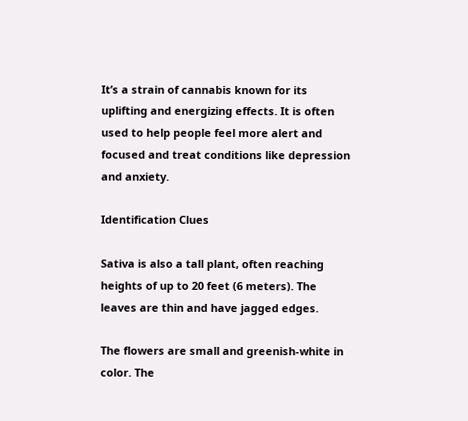It’s a strain of cannabis known for its uplifting and energizing effects. It is often used to help people feel more alert and focused and treat conditions like depression and anxiety.

Identification Clues

Sativa is also a tall plant, often reaching heights of up to 20 feet (6 meters). The leaves are thin and have jagged edges.

The flowers are small and greenish-white in color. The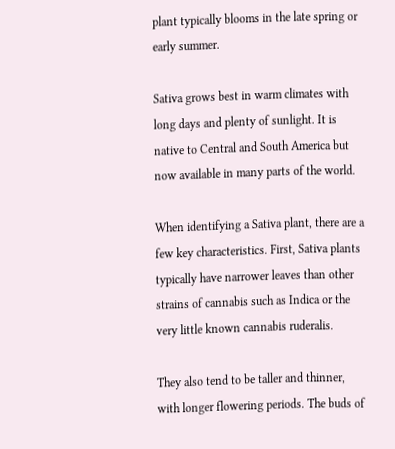plant typically blooms in the late spring or early summer.

Sativa grows best in warm climates with long days and plenty of sunlight. It is native to Central and South America but now available in many parts of the world.

When identifying a Sativa plant, there are a few key characteristics. First, Sativa plants typically have narrower leaves than other strains of cannabis such as Indica or the very little known cannabis ruderalis.

They also tend to be taller and thinner, with longer flowering periods. The buds of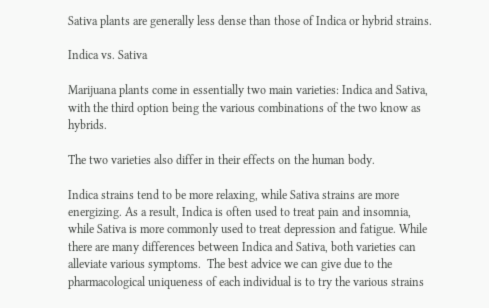Sativa plants are generally less dense than those of Indica or hybrid strains.

Indica vs. Sativa

Marijuana plants come in essentially two main varieties: Indica and Sativa, with the third option being the various combinations of the two know as hybrids.

The two varieties also differ in their effects on the human body.

Indica strains tend to be more relaxing, while Sativa strains are more energizing. As a result, Indica is often used to treat pain and insomnia, while Sativa is more commonly used to treat depression and fatigue. While there are many differences between Indica and Sativa, both varieties can alleviate various symptoms.  The best advice we can give due to the pharmacological uniqueness of each individual is to try the various strains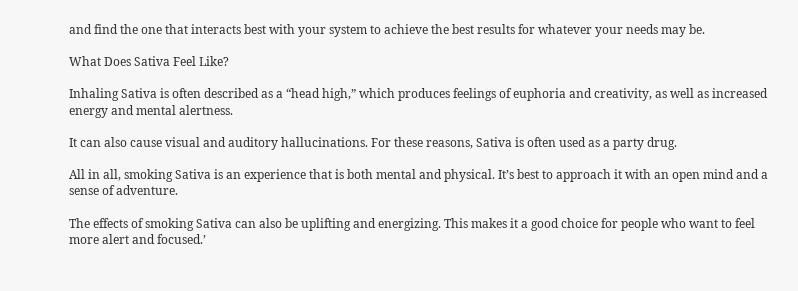and find the one that interacts best with your system to achieve the best results for whatever your needs may be.

What Does Sativa Feel Like?

Inhaling Sativa is often described as a “head high,” which produces feelings of euphoria and creativity, as well as increased energy and mental alertness.

It can also cause visual and auditory hallucinations. For these reasons, Sativa is often used as a party drug.

All in all, smoking Sativa is an experience that is both mental and physical. It’s best to approach it with an open mind and a sense of adventure.

The effects of smoking Sativa can also be uplifting and energizing. This makes it a good choice for people who want to feel more alert and focused.’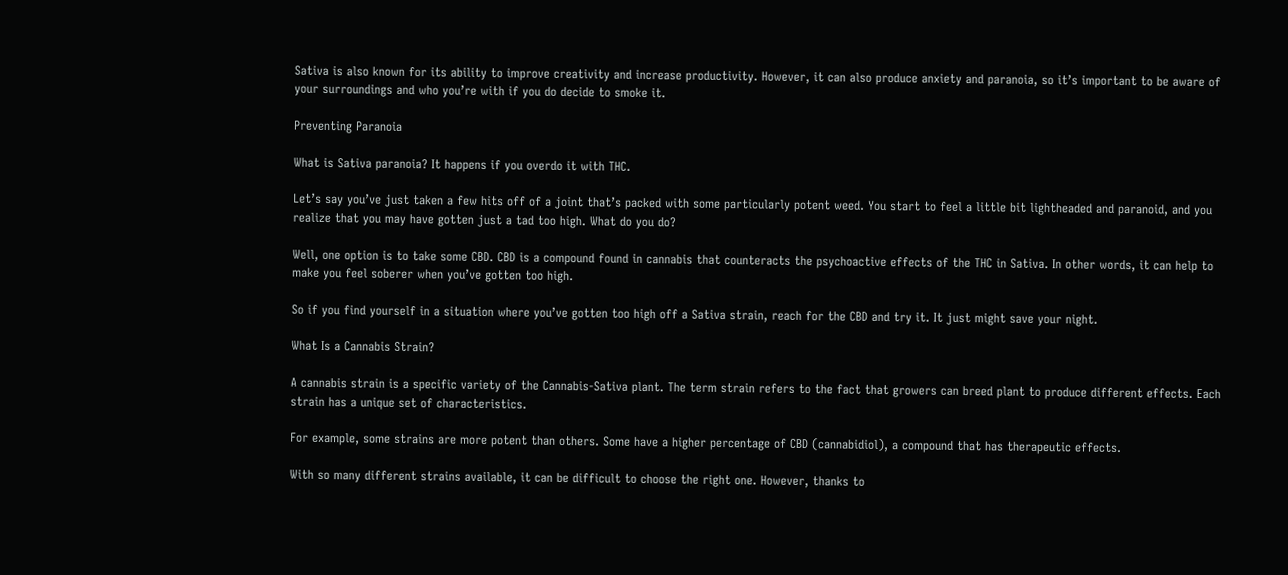Sativa is also known for its ability to improve creativity and increase productivity. However, it can also produce anxiety and paranoia, so it’s important to be aware of your surroundings and who you’re with if you do decide to smoke it.

Preventing Paranoia

What is Sativa paranoia? It happens if you overdo it with THC.

Let’s say you’ve just taken a few hits off of a joint that’s packed with some particularly potent weed. You start to feel a little bit lightheaded and paranoid, and you realize that you may have gotten just a tad too high. What do you do?

Well, one option is to take some CBD. CBD is a compound found in cannabis that counteracts the psychoactive effects of the THC in Sativa. In other words, it can help to make you feel soberer when you’ve gotten too high.

So if you find yourself in a situation where you’ve gotten too high off a Sativa strain, reach for the CBD and try it. It just might save your night.

What Is a Cannabis Strain?

A cannabis strain is a specific variety of the Cannabis-Sativa plant. The term strain refers to the fact that growers can breed plant to produce different effects. Each strain has a unique set of characteristics.

For example, some strains are more potent than others. Some have a higher percentage of CBD (cannabidiol), a compound that has therapeutic effects.

With so many different strains available, it can be difficult to choose the right one. However, thanks to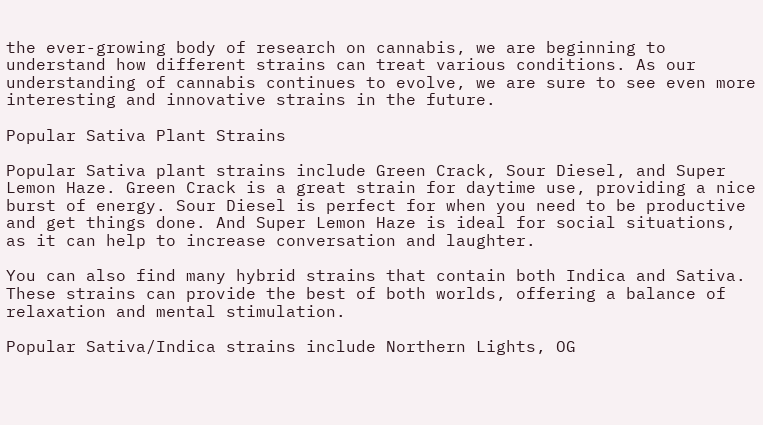the ever-growing body of research on cannabis, we are beginning to understand how different strains can treat various conditions. As our understanding of cannabis continues to evolve, we are sure to see even more interesting and innovative strains in the future.

Popular Sativa Plant Strains

Popular Sativa plant strains include Green Crack, Sour Diesel, and Super Lemon Haze. Green Crack is a great strain for daytime use, providing a nice burst of energy. Sour Diesel is perfect for when you need to be productive and get things done. And Super Lemon Haze is ideal for social situations, as it can help to increase conversation and laughter.

You can also find many hybrid strains that contain both Indica and Sativa. These strains can provide the best of both worlds, offering a balance of relaxation and mental stimulation.

Popular Sativa/Indica strains include Northern Lights, OG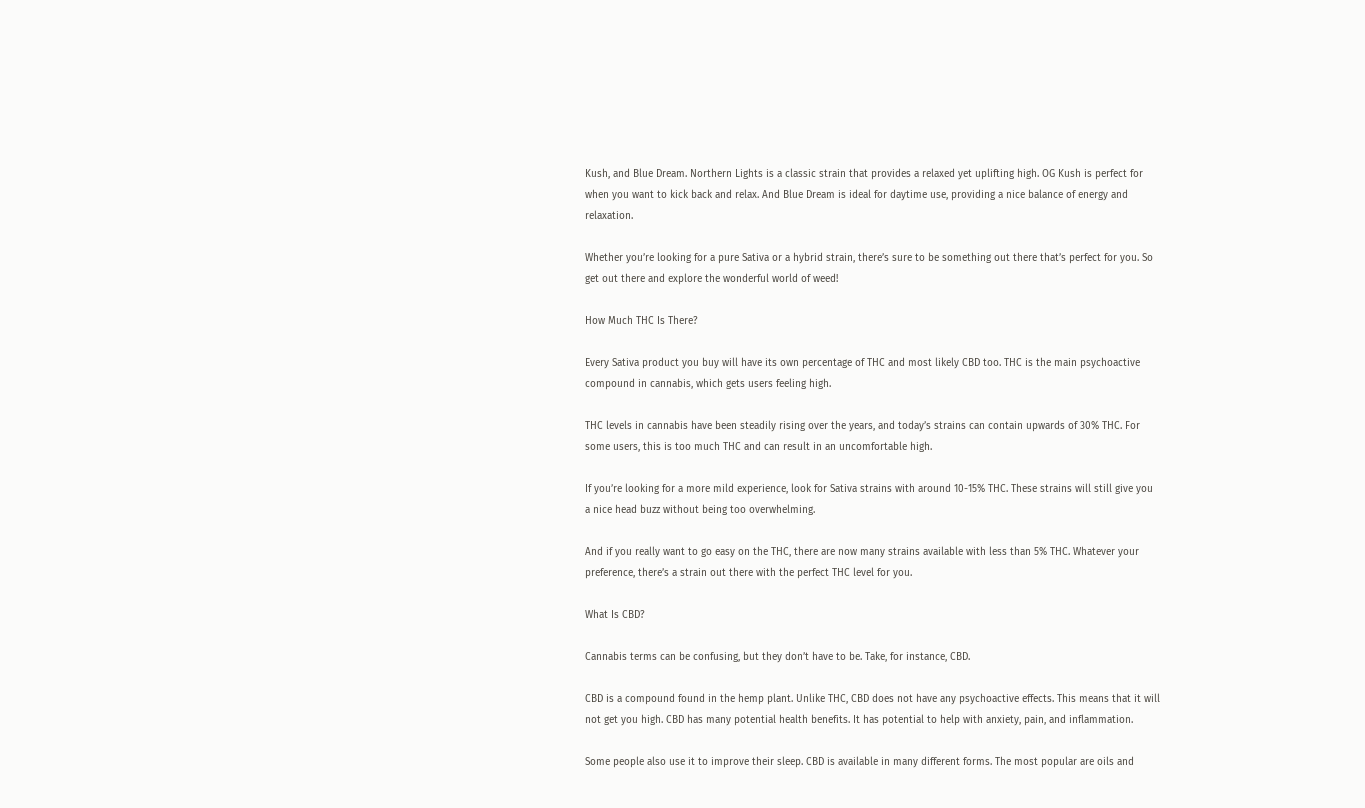Kush, and Blue Dream. Northern Lights is a classic strain that provides a relaxed yet uplifting high. OG Kush is perfect for when you want to kick back and relax. And Blue Dream is ideal for daytime use, providing a nice balance of energy and relaxation.

Whether you’re looking for a pure Sativa or a hybrid strain, there’s sure to be something out there that’s perfect for you. So get out there and explore the wonderful world of weed!

How Much THC Is There?

Every Sativa product you buy will have its own percentage of THC and most likely CBD too. THC is the main psychoactive compound in cannabis, which gets users feeling high.

THC levels in cannabis have been steadily rising over the years, and today’s strains can contain upwards of 30% THC. For some users, this is too much THC and can result in an uncomfortable high.

If you’re looking for a more mild experience, look for Sativa strains with around 10-15% THC. These strains will still give you a nice head buzz without being too overwhelming.

And if you really want to go easy on the THC, there are now many strains available with less than 5% THC. Whatever your preference, there’s a strain out there with the perfect THC level for you.

What Is CBD?

Cannabis terms can be confusing, but they don’t have to be. Take, for instance, CBD.

CBD is a compound found in the hemp plant. Unlike THC, CBD does not have any psychoactive effects. This means that it will not get you high. CBD has many potential health benefits. It has potential to help with anxiety, pain, and inflammation.

Some people also use it to improve their sleep. CBD is available in many different forms. The most popular are oils and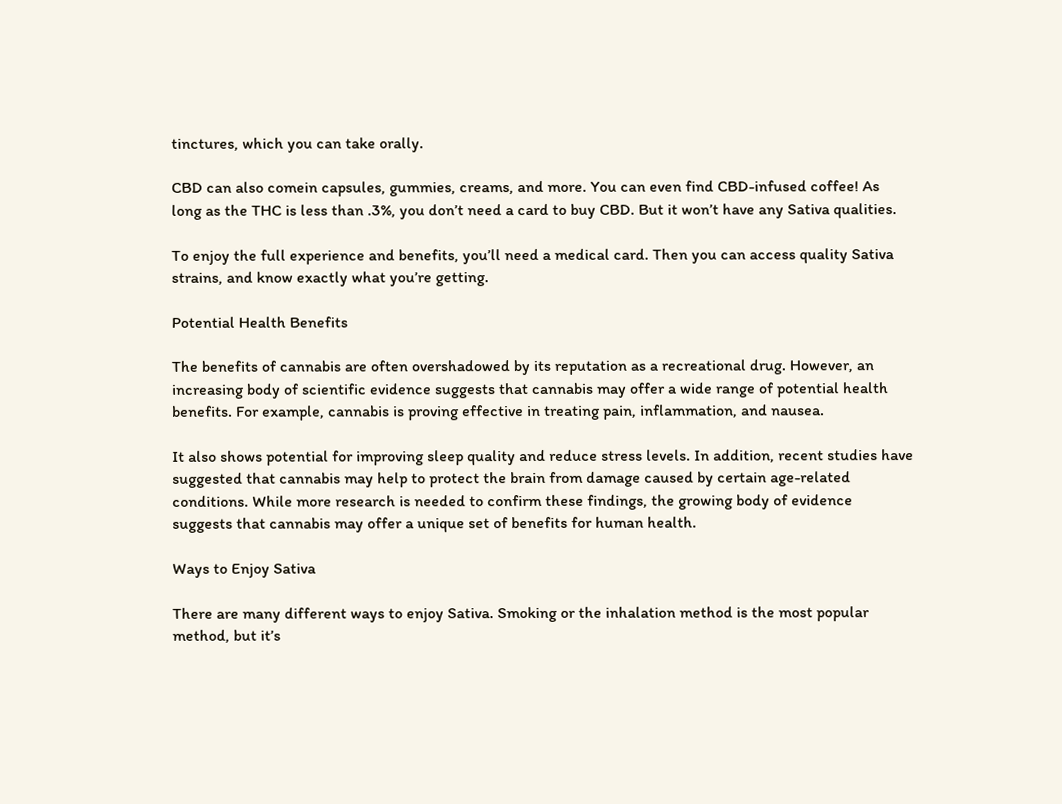tinctures, which you can take orally.

CBD can also comein capsules, gummies, creams, and more. You can even find CBD-infused coffee! As long as the THC is less than .3%, you don’t need a card to buy CBD. But it won’t have any Sativa qualities.

To enjoy the full experience and benefits, you’ll need a medical card. Then you can access quality Sativa strains, and know exactly what you’re getting.

Potential Health Benefits

The benefits of cannabis are often overshadowed by its reputation as a recreational drug. However, an increasing body of scientific evidence suggests that cannabis may offer a wide range of potential health benefits. For example, cannabis is proving effective in treating pain, inflammation, and nausea.

It also shows potential for improving sleep quality and reduce stress levels. In addition, recent studies have suggested that cannabis may help to protect the brain from damage caused by certain age-related conditions. While more research is needed to confirm these findings, the growing body of evidence suggests that cannabis may offer a unique set of benefits for human health.

Ways to Enjoy Sativa

There are many different ways to enjoy Sativa. Smoking or the inhalation method is the most popular method, but it’s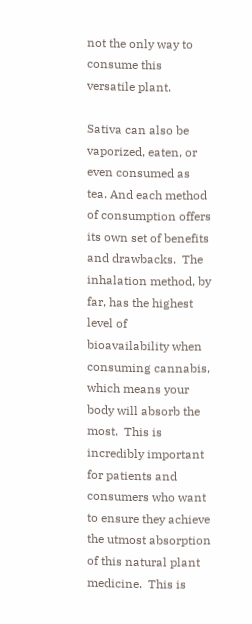not the only way to consume this versatile plant.

Sativa can also be vaporized, eaten, or even consumed as tea. And each method of consumption offers its own set of benefits and drawbacks.  The inhalation method, by far, has the highest level of bioavailability when consuming cannabis, which means your body will absorb the most.  This is incredibly important for patients and consumers who want to ensure they achieve the utmost absorption of this natural plant medicine.  This is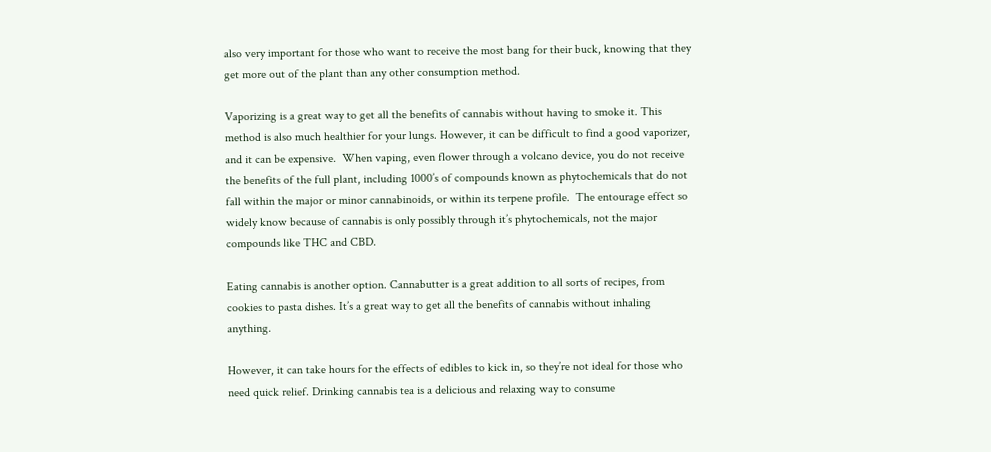also very important for those who want to receive the most bang for their buck, knowing that they get more out of the plant than any other consumption method.

Vaporizing is a great way to get all the benefits of cannabis without having to smoke it. This method is also much healthier for your lungs. However, it can be difficult to find a good vaporizer, and it can be expensive.  When vaping, even flower through a volcano device, you do not receive the benefits of the full plant, including 1000’s of compounds known as phytochemicals that do not fall within the major or minor cannabinoids, or within its terpene profile.  The entourage effect so widely know because of cannabis is only possibly through it’s phytochemicals, not the major compounds like THC and CBD.

Eating cannabis is another option. Cannabutter is a great addition to all sorts of recipes, from cookies to pasta dishes. It’s a great way to get all the benefits of cannabis without inhaling anything.

However, it can take hours for the effects of edibles to kick in, so they’re not ideal for those who need quick relief. Drinking cannabis tea is a delicious and relaxing way to consume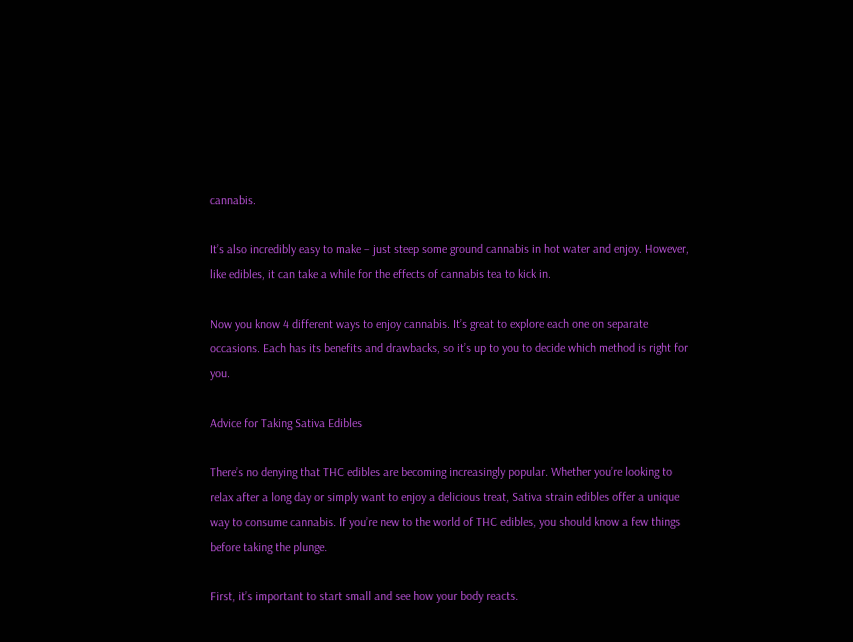cannabis.

It’s also incredibly easy to make – just steep some ground cannabis in hot water and enjoy. However, like edibles, it can take a while for the effects of cannabis tea to kick in.

Now you know 4 different ways to enjoy cannabis. It’s great to explore each one on separate occasions. Each has its benefits and drawbacks, so it’s up to you to decide which method is right for you.

Advice for Taking Sativa Edibles

There’s no denying that THC edibles are becoming increasingly popular. Whether you’re looking to relax after a long day or simply want to enjoy a delicious treat, Sativa strain edibles offer a unique way to consume cannabis. If you’re new to the world of THC edibles, you should know a few things before taking the plunge.

First, it’s important to start small and see how your body reacts.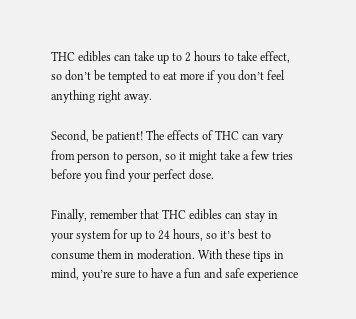THC edibles can take up to 2 hours to take effect, so don’t be tempted to eat more if you don’t feel anything right away.

Second, be patient! The effects of THC can vary from person to person, so it might take a few tries before you find your perfect dose.

Finally, remember that THC edibles can stay in your system for up to 24 hours, so it’s best to consume them in moderation. With these tips in mind, you’re sure to have a fun and safe experience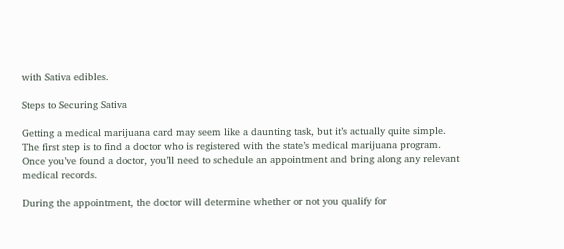with Sativa edibles.

Steps to Securing Sativa

Getting a medical marijuana card may seem like a daunting task, but it’s actually quite simple. The first step is to find a doctor who is registered with the state’s medical marijuana program. Once you’ve found a doctor, you’ll need to schedule an appointment and bring along any relevant medical records.

During the appointment, the doctor will determine whether or not you qualify for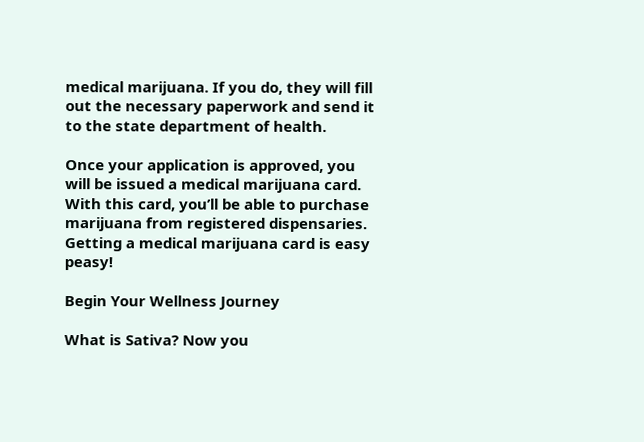medical marijuana. If you do, they will fill out the necessary paperwork and send it to the state department of health.

Once your application is approved, you will be issued a medical marijuana card. With this card, you’ll be able to purchase marijuana from registered dispensaries. Getting a medical marijuana card is easy peasy!

Begin Your Wellness Journey

What is Sativa? Now you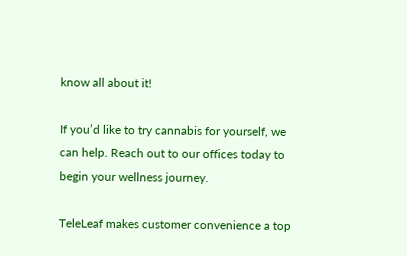know all about it!

If you’d like to try cannabis for yourself, we can help. Reach out to our offices today to begin your wellness journey.

TeleLeaf makes customer convenience a top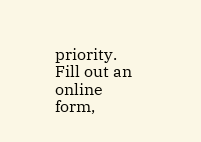priority. Fill out an online form,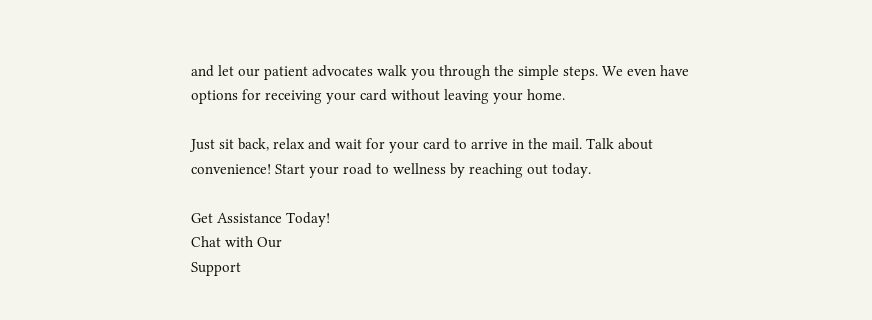and let our patient advocates walk you through the simple steps. We even have options for receiving your card without leaving your home.

Just sit back, relax and wait for your card to arrive in the mail. Talk about convenience! Start your road to wellness by reaching out today.

Get Assistance Today!
Chat with Our
Support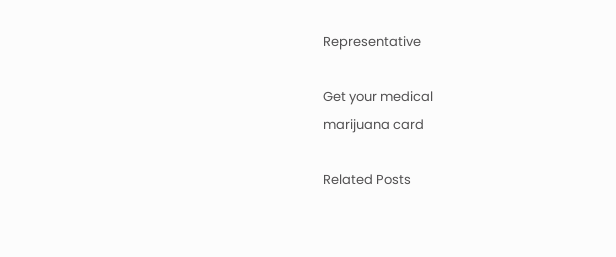Representative

Get your medical
marijuana card

Related Posts